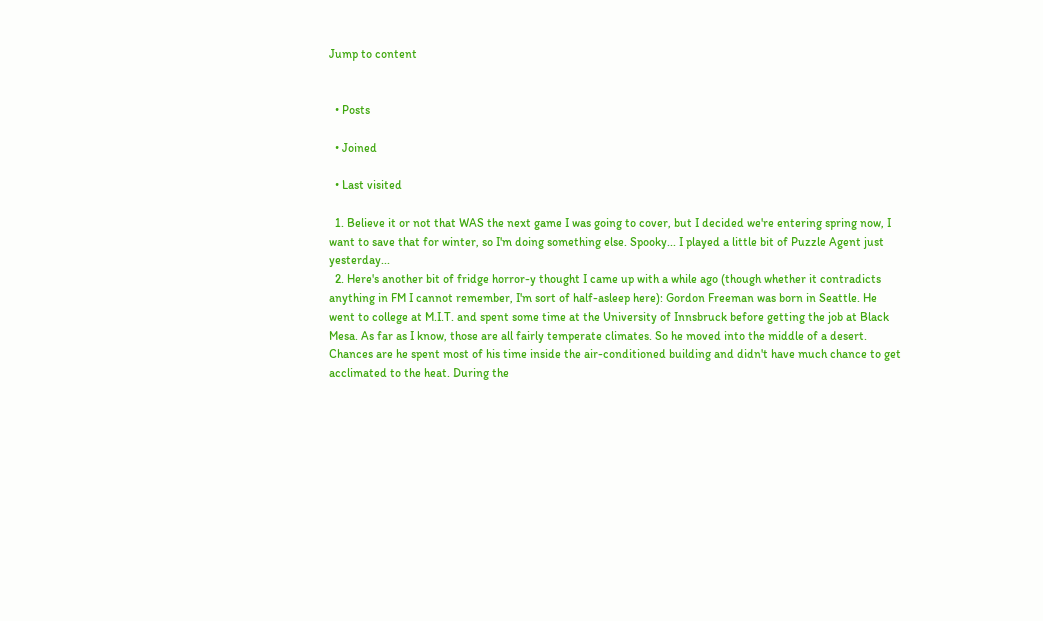Jump to content


  • Posts

  • Joined

  • Last visited

  1. Believe it or not that WAS the next game I was going to cover, but I decided we're entering spring now, I want to save that for winter, so I'm doing something else. Spooky... I played a little bit of Puzzle Agent just yesterday...
  2. Here's another bit of fridge horror-y thought I came up with a while ago (though whether it contradicts anything in FM I cannot remember, I'm sort of half-asleep here): Gordon Freeman was born in Seattle. He went to college at M.I.T. and spent some time at the University of Innsbruck before getting the job at Black Mesa. As far as I know, those are all fairly temperate climates. So he moved into the middle of a desert. Chances are he spent most of his time inside the air-conditioned building and didn't have much chance to get acclimated to the heat. During the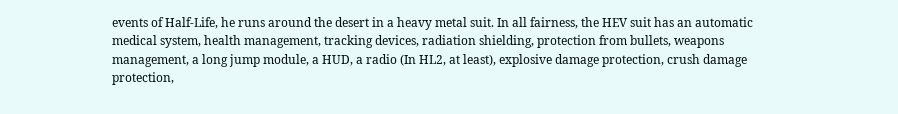events of Half-Life, he runs around the desert in a heavy metal suit. In all fairness, the HEV suit has an automatic medical system, health management, tracking devices, radiation shielding, protection from bullets, weapons management, a long jump module, a HUD, a radio (In HL2, at least), explosive damage protection, crush damage protection,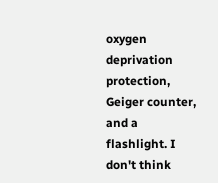oxygen deprivation protection, Geiger counter, and a flashlight. I don't think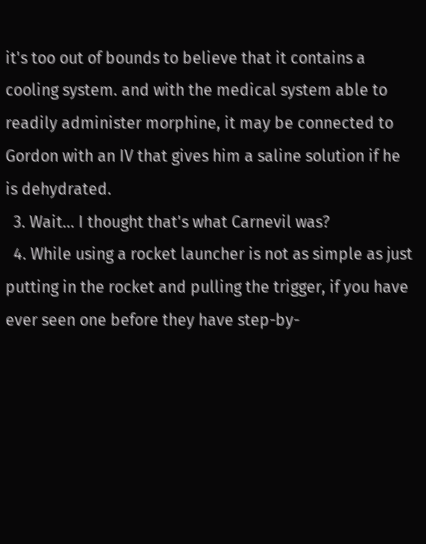it's too out of bounds to believe that it contains a cooling system. and with the medical system able to readily administer morphine, it may be connected to Gordon with an IV that gives him a saline solution if he is dehydrated.
  3. Wait... I thought that's what Carnevil was?
  4. While using a rocket launcher is not as simple as just putting in the rocket and pulling the trigger, if you have ever seen one before they have step-by-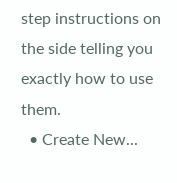step instructions on the side telling you exactly how to use them.
  • Create New...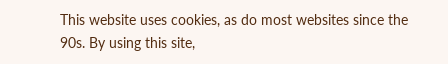This website uses cookies, as do most websites since the 90s. By using this site,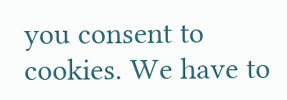you consent to cookies. We have to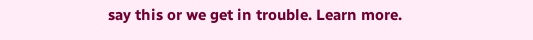say this or we get in trouble. Learn more.